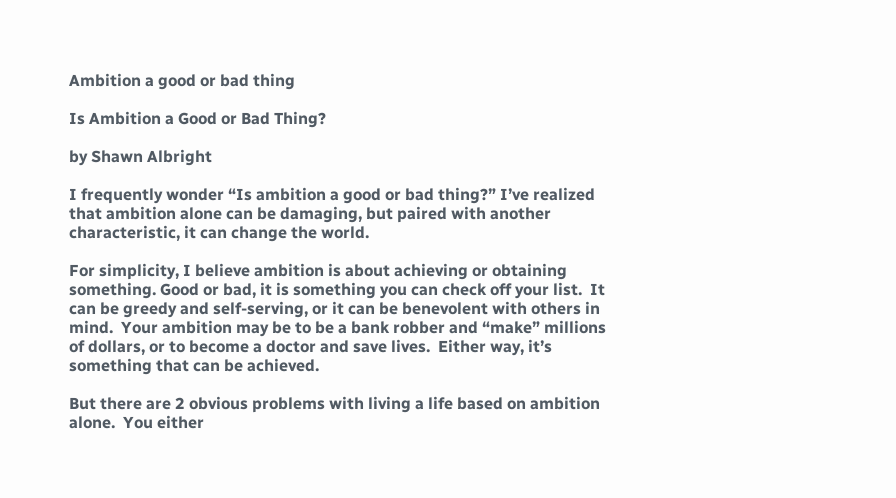Ambition a good or bad thing

Is Ambition a Good or Bad Thing?

by Shawn Albright

I frequently wonder “Is ambition a good or bad thing?” I’ve realized that ambition alone can be damaging, but paired with another characteristic, it can change the world.

For simplicity, I believe ambition is about achieving or obtaining something. Good or bad, it is something you can check off your list.  It can be greedy and self-serving, or it can be benevolent with others in mind.  Your ambition may be to be a bank robber and “make” millions of dollars, or to become a doctor and save lives.  Either way, it’s something that can be achieved.

But there are 2 obvious problems with living a life based on ambition alone.  You either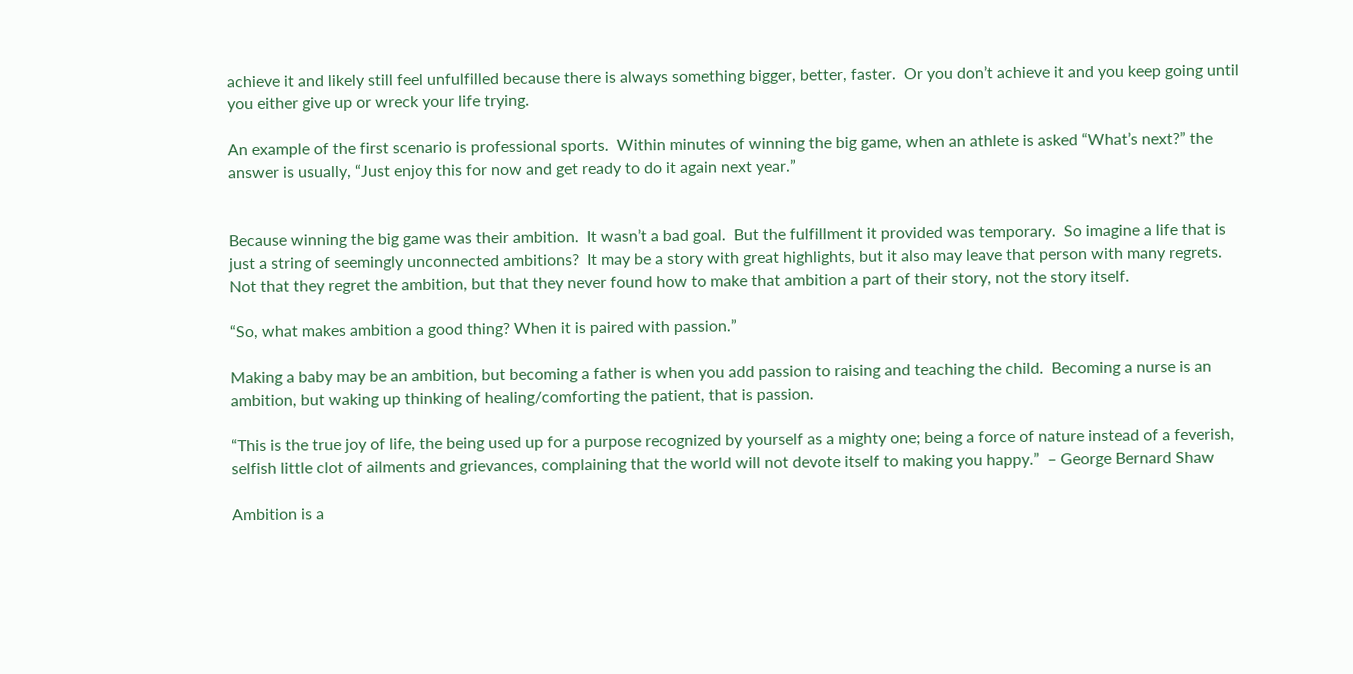achieve it and likely still feel unfulfilled because there is always something bigger, better, faster.  Or you don’t achieve it and you keep going until you either give up or wreck your life trying.

An example of the first scenario is professional sports.  Within minutes of winning the big game, when an athlete is asked “What’s next?” the answer is usually, “Just enjoy this for now and get ready to do it again next year.”


Because winning the big game was their ambition.  It wasn’t a bad goal.  But the fulfillment it provided was temporary.  So imagine a life that is just a string of seemingly unconnected ambitions?  It may be a story with great highlights, but it also may leave that person with many regrets.  Not that they regret the ambition, but that they never found how to make that ambition a part of their story, not the story itself.

“So, what makes ambition a good thing? When it is paired with passion.”

Making a baby may be an ambition, but becoming a father is when you add passion to raising and teaching the child.  Becoming a nurse is an ambition, but waking up thinking of healing/comforting the patient, that is passion.

“This is the true joy of life, the being used up for a purpose recognized by yourself as a mighty one; being a force of nature instead of a feverish, selfish little clot of ailments and grievances, complaining that the world will not devote itself to making you happy.”  – George Bernard Shaw

Ambition is a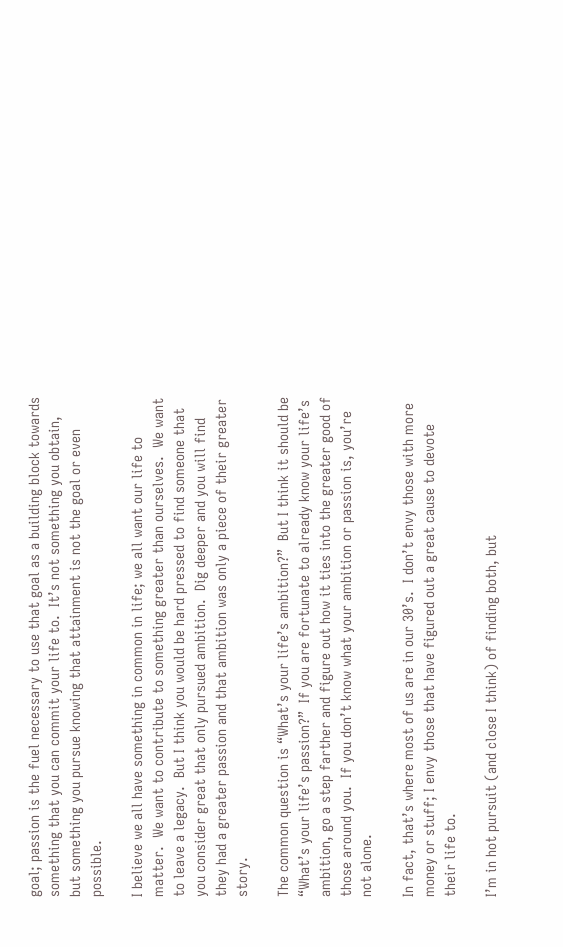goal; passion is the fuel necessary to use that goal as a building block towards something that you can commit your life to.  It’s not something you obtain, but something you pursue knowing that attainment is not the goal or even possible.

I believe we all have something in common in life; we all want our life to matter.  We want to contribute to something greater than ourselves.  We want to leave a legacy.  But I think you would be hard pressed to find someone that you consider great that only pursued ambition.  Dig deeper and you will find they had a greater passion and that ambition was only a piece of their greater story.

The common question is “What’s your life’s ambition?”  But I think it should be “What’s your life’s passion?”  If you are fortunate to already know your life’s ambition, go a step farther and figure out how it ties into the greater good of those around you.  If you don’t know what your ambition or passion is, you’re not alone.

In fact, that’s where most of us are in our 30’s.  I don’t envy those with more money or stuff; I envy those that have figured out a great cause to devote their life to.

I’m in hot pursuit (and close I think) of finding both, but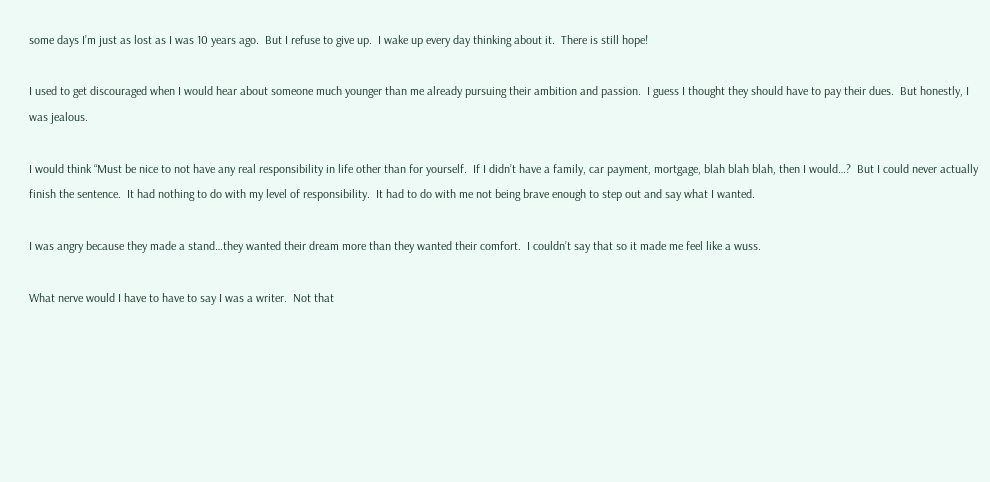some days I’m just as lost as I was 10 years ago.  But I refuse to give up.  I wake up every day thinking about it.  There is still hope!

I used to get discouraged when I would hear about someone much younger than me already pursuing their ambition and passion.  I guess I thought they should have to pay their dues.  But honestly, I was jealous.

I would think “Must be nice to not have any real responsibility in life other than for yourself.  If I didn’t have a family, car payment, mortgage, blah blah blah, then I would…?  But I could never actually finish the sentence.  It had nothing to do with my level of responsibility.  It had to do with me not being brave enough to step out and say what I wanted.

I was angry because they made a stand…they wanted their dream more than they wanted their comfort.  I couldn’t say that so it made me feel like a wuss.

What nerve would I have to have to say I was a writer.  Not that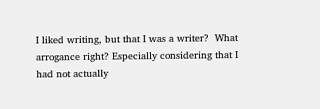I liked writing, but that I was a writer?  What arrogance right? Especially considering that I had not actually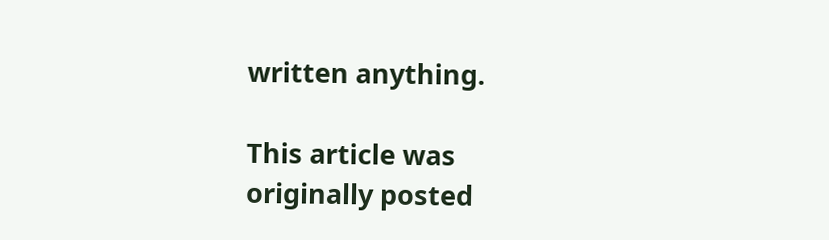written anything.

This article was originally posted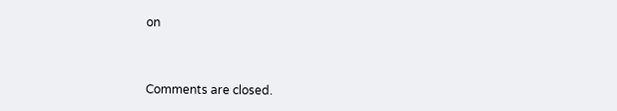on



Comments are closed.